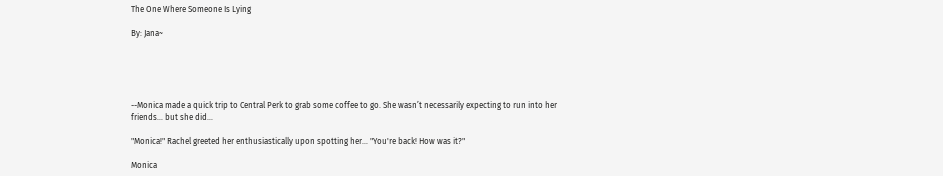The One Where Someone Is Lying

By: Jana~





--Monica made a quick trip to Central Perk to grab some coffee to go. She wasn’t necessarily expecting to run into her friends… but she did…

"Monica!" Rachel greeted her enthusiastically upon spotting her… "You're back! How was it?"

Monica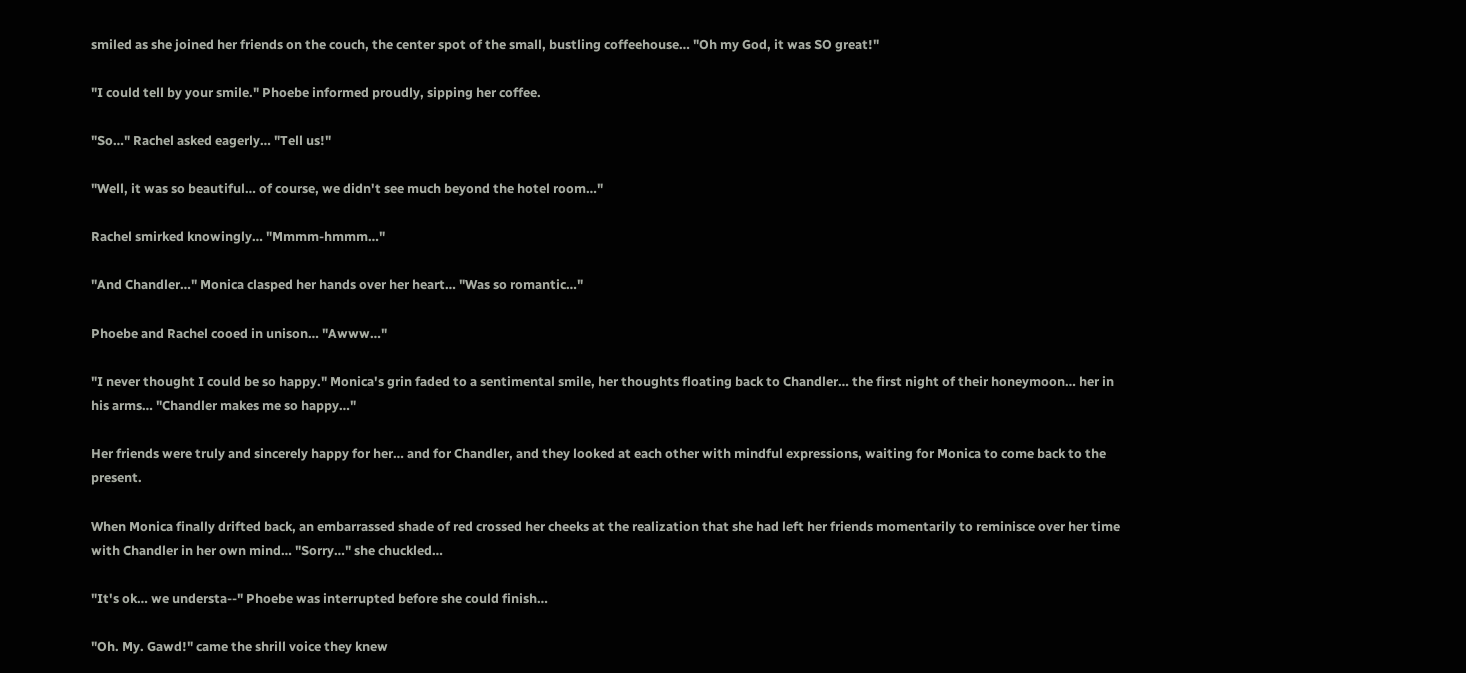smiled as she joined her friends on the couch, the center spot of the small, bustling coffeehouse… "Oh my God, it was SO great!"

"I could tell by your smile." Phoebe informed proudly, sipping her coffee.

"So…" Rachel asked eagerly… "Tell us!"

"Well, it was so beautiful… of course, we didn't see much beyond the hotel room…"

Rachel smirked knowingly… "Mmmm-hmmm…"

"And Chandler…" Monica clasped her hands over her heart… "Was so romantic…"

Phoebe and Rachel cooed in unison… "Awww…"

"I never thought I could be so happy." Monica's grin faded to a sentimental smile, her thoughts floating back to Chandler… the first night of their honeymoon… her in his arms… "Chandler makes me so happy…"

Her friends were truly and sincerely happy for her… and for Chandler, and they looked at each other with mindful expressions, waiting for Monica to come back to the present.

When Monica finally drifted back, an embarrassed shade of red crossed her cheeks at the realization that she had left her friends momentarily to reminisce over her time with Chandler in her own mind… "Sorry…" she chuckled…

"It's ok… we understa--" Phoebe was interrupted before she could finish…

"Oh. My. Gawd!" came the shrill voice they knew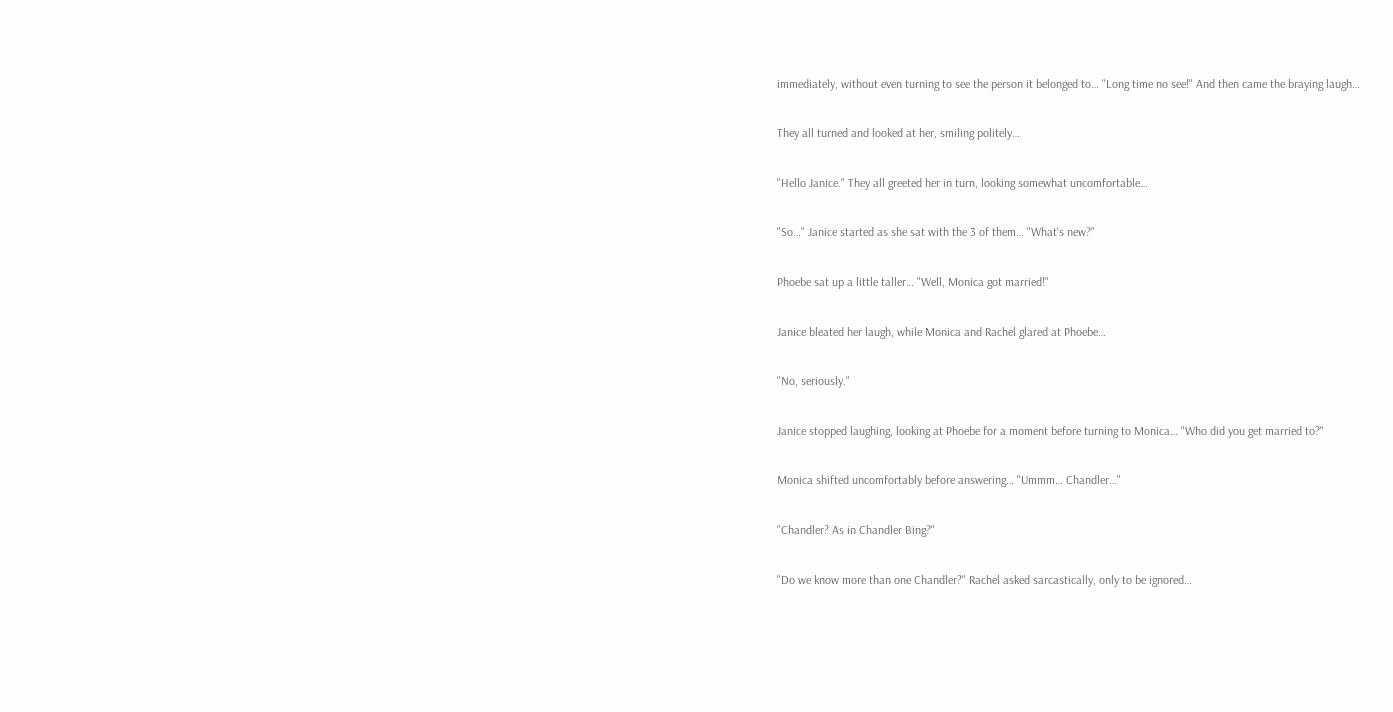immediately, without even turning to see the person it belonged to… "Long time no see!" And then came the braying laugh…

They all turned and looked at her, smiling politely…

"Hello Janice." They all greeted her in turn, looking somewhat uncomfortable…

"So…" Janice started as she sat with the 3 of them… "What's new?"

Phoebe sat up a little taller… "Well, Monica got married!"

Janice bleated her laugh, while Monica and Rachel glared at Phoebe…

"No, seriously."

Janice stopped laughing, looking at Phoebe for a moment before turning to Monica… "Who did you get married to?"

Monica shifted uncomfortably before answering… "Ummm… Chandler…"

"Chandler? As in Chandler Bing?"

"Do we know more than one Chandler?" Rachel asked sarcastically, only to be ignored…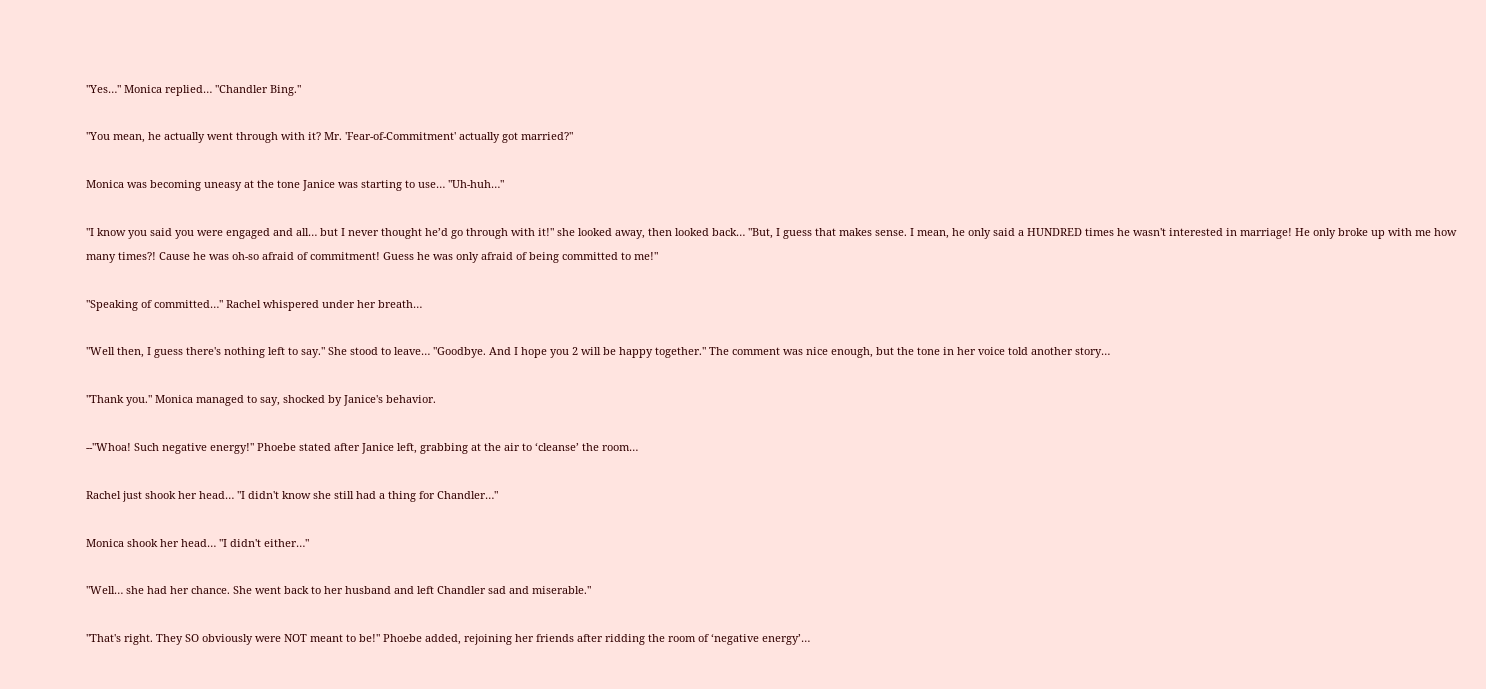"Yes…" Monica replied… "Chandler Bing."

"You mean, he actually went through with it? Mr. 'Fear-of-Commitment' actually got married?"

Monica was becoming uneasy at the tone Janice was starting to use… "Uh-huh…"

"I know you said you were engaged and all… but I never thought he’d go through with it!" she looked away, then looked back… "But, I guess that makes sense. I mean, he only said a HUNDRED times he wasn't interested in marriage! He only broke up with me how many times?! Cause he was oh-so afraid of commitment! Guess he was only afraid of being committed to me!"

"Speaking of committed…" Rachel whispered under her breath…

"Well then, I guess there's nothing left to say." She stood to leave… "Goodbye. And I hope you 2 will be happy together." The comment was nice enough, but the tone in her voice told another story…

"Thank you." Monica managed to say, shocked by Janice's behavior.

--"Whoa! Such negative energy!" Phoebe stated after Janice left, grabbing at the air to ‘cleanse’ the room…

Rachel just shook her head… "I didn't know she still had a thing for Chandler…"

Monica shook her head… "I didn't either…"

"Well… she had her chance. She went back to her husband and left Chandler sad and miserable."

"That's right. They SO obviously were NOT meant to be!" Phoebe added, rejoining her friends after ridding the room of ‘negative energy’…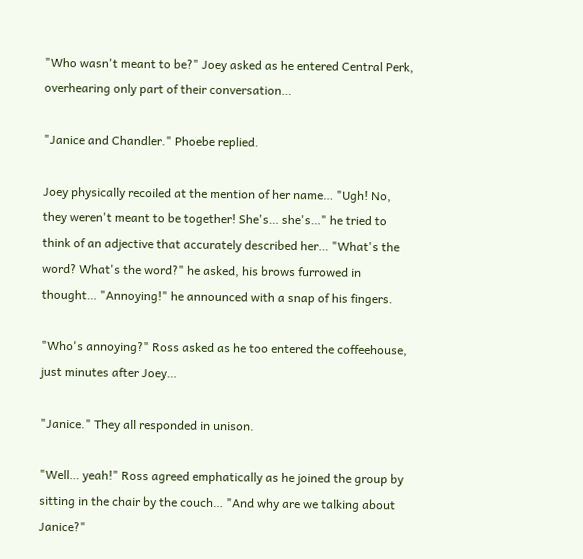"Who wasn't meant to be?" Joey asked as he entered Central Perk, overhearing only part of their conversation…

"Janice and Chandler." Phoebe replied.

Joey physically recoiled at the mention of her name… "Ugh! No, they weren't meant to be together! She's… she's…" he tried to think of an adjective that accurately described her… "What's the word? What's the word?" he asked, his brows furrowed in thought… "Annoying!" he announced with a snap of his fingers.

"Who's annoying?" Ross asked as he too entered the coffeehouse, just minutes after Joey…

"Janice." They all responded in unison.

"Well… yeah!" Ross agreed emphatically as he joined the group by sitting in the chair by the couch… "And why are we talking about Janice?"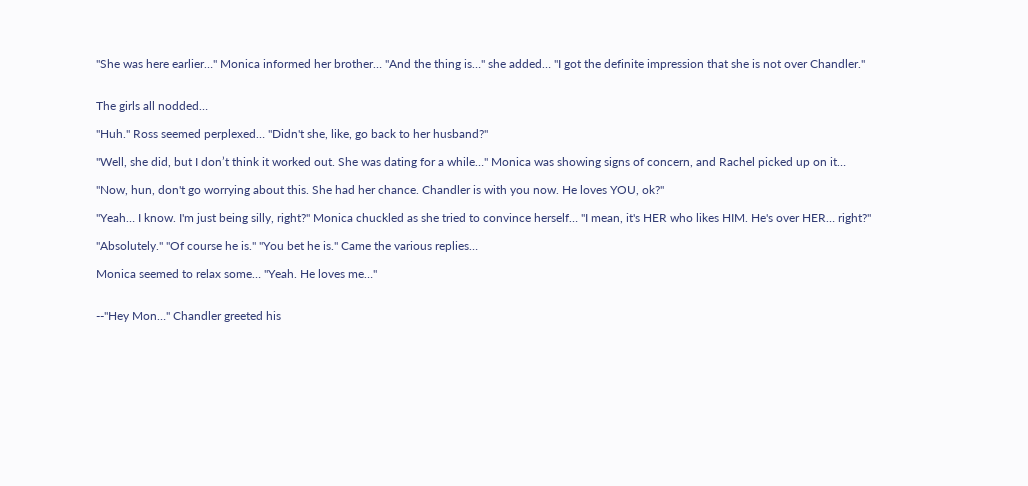"She was here earlier…" Monica informed her brother… "And the thing is…" she added… "I got the definite impression that she is not over Chandler."


The girls all nodded…

"Huh." Ross seemed perplexed… "Didn't she, like, go back to her husband?"

"Well, she did, but I don’t think it worked out. She was dating for a while…" Monica was showing signs of concern, and Rachel picked up on it…

"Now, hun, don't go worrying about this. She had her chance. Chandler is with you now. He loves YOU, ok?"

"Yeah… I know. I'm just being silly, right?" Monica chuckled as she tried to convince herself… "I mean, it's HER who likes HIM. He's over HER… right?"

"Absolutely." "Of course he is." "You bet he is." Came the various replies…

Monica seemed to relax some… "Yeah. He loves me…"


--"Hey Mon…" Chandler greeted his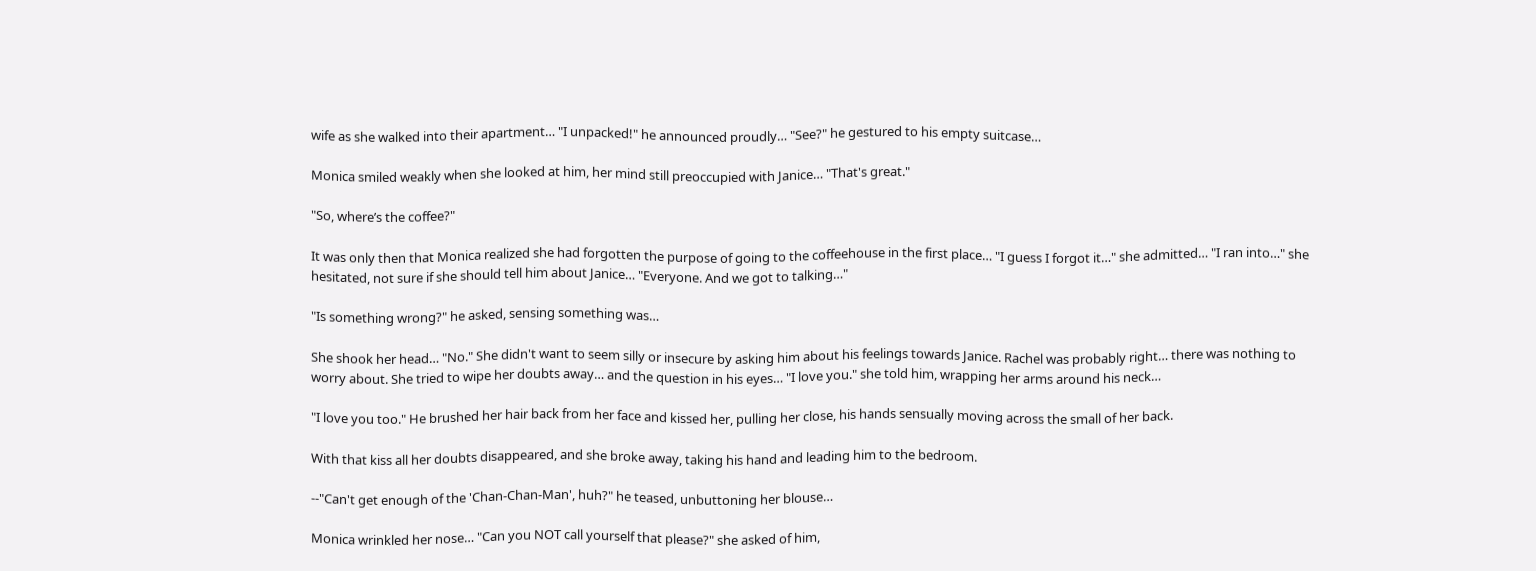wife as she walked into their apartment… "I unpacked!" he announced proudly… "See?" he gestured to his empty suitcase…

Monica smiled weakly when she looked at him, her mind still preoccupied with Janice… "That's great."

"So, where’s the coffee?"

It was only then that Monica realized she had forgotten the purpose of going to the coffeehouse in the first place… "I guess I forgot it…" she admitted… "I ran into…" she hesitated, not sure if she should tell him about Janice… "Everyone. And we got to talking…"

"Is something wrong?" he asked, sensing something was…

She shook her head… "No." She didn't want to seem silly or insecure by asking him about his feelings towards Janice. Rachel was probably right… there was nothing to worry about. She tried to wipe her doubts away… and the question in his eyes… "I love you." she told him, wrapping her arms around his neck…

"I love you too." He brushed her hair back from her face and kissed her, pulling her close, his hands sensually moving across the small of her back.

With that kiss all her doubts disappeared, and she broke away, taking his hand and leading him to the bedroom.

--"Can't get enough of the 'Chan-Chan-Man', huh?" he teased, unbuttoning her blouse…

Monica wrinkled her nose… "Can you NOT call yourself that please?" she asked of him,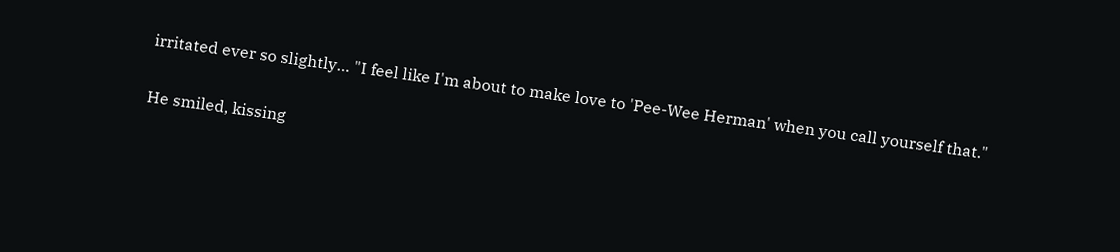irritated ever so slightly… "I feel like I'm about to make love to 'Pee-Wee Herman' when you call yourself that."

He smiled, kissing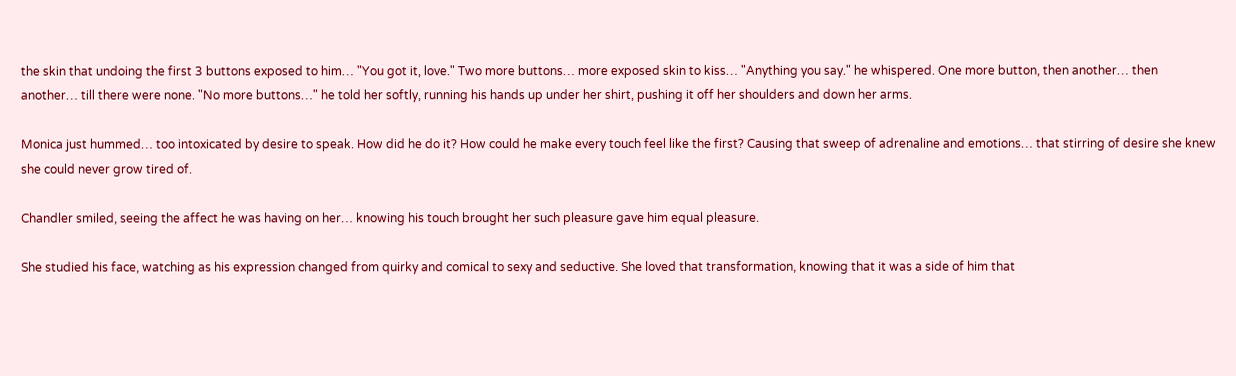the skin that undoing the first 3 buttons exposed to him… "You got it, love." Two more buttons… more exposed skin to kiss… "Anything you say." he whispered. One more button, then another… then another… till there were none. "No more buttons…" he told her softly, running his hands up under her shirt, pushing it off her shoulders and down her arms.

Monica just hummed… too intoxicated by desire to speak. How did he do it? How could he make every touch feel like the first? Causing that sweep of adrenaline and emotions… that stirring of desire she knew she could never grow tired of.

Chandler smiled, seeing the affect he was having on her… knowing his touch brought her such pleasure gave him equal pleasure.

She studied his face, watching as his expression changed from quirky and comical to sexy and seductive. She loved that transformation, knowing that it was a side of him that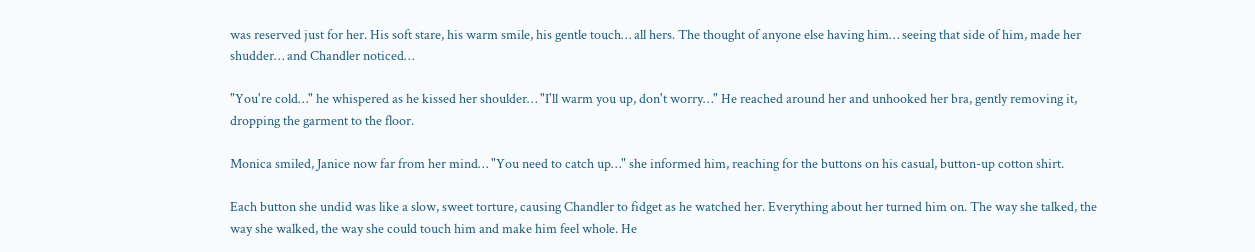was reserved just for her. His soft stare, his warm smile, his gentle touch… all hers. The thought of anyone else having him… seeing that side of him, made her shudder… and Chandler noticed…

"You're cold…" he whispered as he kissed her shoulder… "I'll warm you up, don't worry…" He reached around her and unhooked her bra, gently removing it, dropping the garment to the floor.

Monica smiled, Janice now far from her mind… "You need to catch up…" she informed him, reaching for the buttons on his casual, button-up cotton shirt.

Each button she undid was like a slow, sweet torture, causing Chandler to fidget as he watched her. Everything about her turned him on. The way she talked, the way she walked, the way she could touch him and make him feel whole. He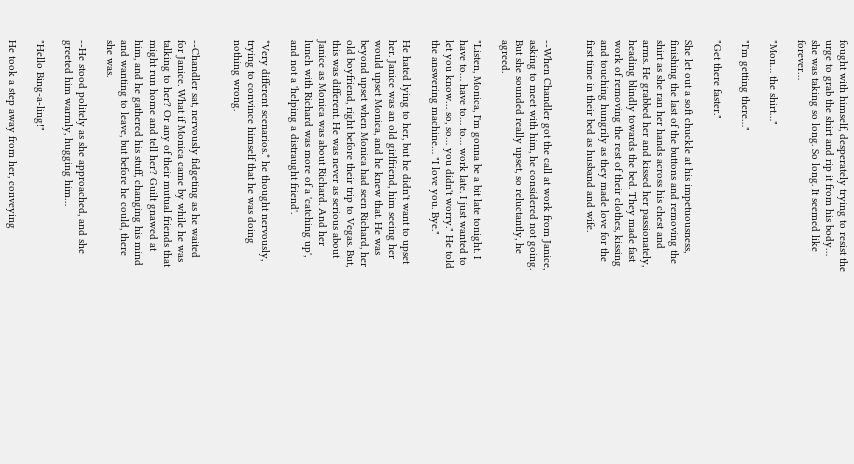fought with himself, desperately trying to resist the urge to grab the shirt and rip it from his body… she was taking so long. So long. It seemed like forever…

"Mon… the shirt…"

"I'm getting there…"

"Get there faster."

She let out a soft chuckle at his impetuousness, finishing the last of the buttons and removing the shirt as she ran her hands across his chest and arms. He grabbed her and kissed her passionately, heading blindly towards the bed. They made fast work of removing the rest of their clothes, kissing and touching hungrily as they made love for the first time in their bed as husband and wife.


--When Chandler got the call at work from Janice, asking to meet with him, he considered not going. But she sounded really upset, so reluctantly, he agreed.

"Listen, Monica, I'm gonna be a bit late tonight. I have to… have to… to… work late. I just wanted to let you know… so, so… you didn't worry." He told the answering machine… "I love you. Bye."

He hated lying to her, but he didn't want to upset her. Janice was an old girlfriend, him seeing her would upset Monica, and he knew that. He was beyond upset when Monica had seen Richard, her old boyfriend, right before their trip to Vegas. But, this was different. He was never as serious about Janice as Monica was about Richard. And her lunch with Richard was more of a 'catching up', and not a 'helping a distraught friend'.

*Very different scenarios.* he thought nervously, trying to convince himself that he was doing nothing wrong.


--Chandler sat, nervously fidgeting as he waited for Janice. What if Monica came by while he was talking to her? Or any of their mutual friends that might run home and tell her? Guilt gnawed at him, and he gathered his stuff, changing his mind and wanting to leave, but before he could, there she was.

--He stood politely as she approached, and she greeted him warmly, hugging him…

"Hello Bing-a-ling!"

He took a step away from her, conveying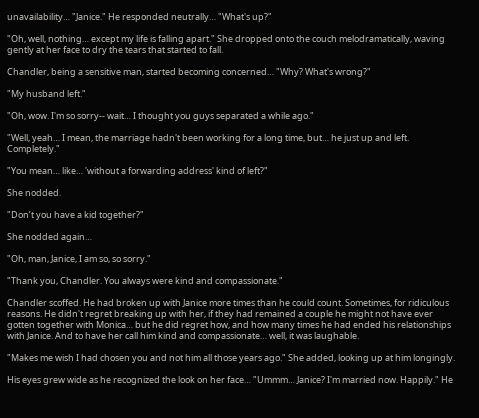unavailability… "Janice." He responded neutrally… "What's up?"

"Oh, well, nothing… except my life is falling apart." She dropped onto the couch melodramatically, waving gently at her face to dry the tears that started to fall.

Chandler, being a sensitive man, started becoming concerned… "Why? What's wrong?"

"My husband left."

"Oh, wow. I'm so sorry-- wait… I thought you guys separated a while ago."

"Well, yeah… I mean, the marriage hadn't been working for a long time, but… he just up and left. Completely."

"You mean… like… 'without a forwarding address' kind of left?"

She nodded.

"Don’t you have a kid together?"

She nodded again…

"Oh, man, Janice, I am so, so sorry."

"Thank you, Chandler. You always were kind and compassionate."

Chandler scoffed. He had broken up with Janice more times than he could count. Sometimes, for ridiculous reasons. He didn't regret breaking up with her, if they had remained a couple he might not have ever gotten together with Monica… but he did regret how, and how many times he had ended his relationships with Janice. And to have her call him kind and compassionate… well, it was laughable.

"Makes me wish I had chosen you and not him all those years ago." She added, looking up at him longingly.

His eyes grew wide as he recognized the look on her face… "Ummm… Janice? I'm married now. Happily." He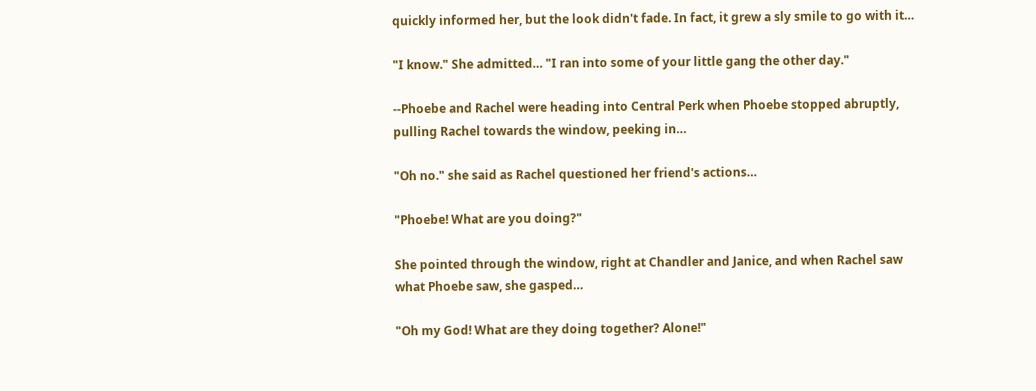quickly informed her, but the look didn't fade. In fact, it grew a sly smile to go with it…

"I know." She admitted… "I ran into some of your little gang the other day."

--Phoebe and Rachel were heading into Central Perk when Phoebe stopped abruptly, pulling Rachel towards the window, peeking in…

"Oh no." she said as Rachel questioned her friend's actions…

"Phoebe! What are you doing?"

She pointed through the window, right at Chandler and Janice, and when Rachel saw what Phoebe saw, she gasped…

"Oh my God! What are they doing together? Alone!"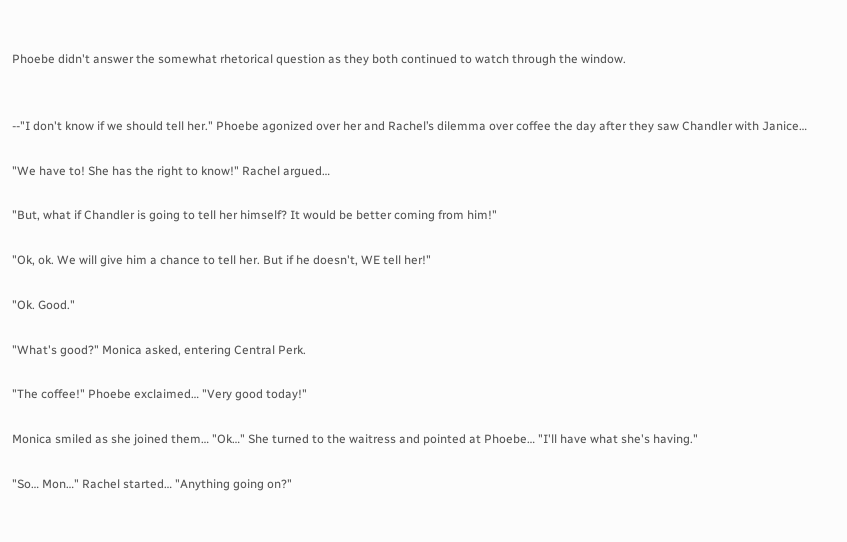Phoebe didn't answer the somewhat rhetorical question as they both continued to watch through the window.


--"I don't know if we should tell her." Phoebe agonized over her and Rachel’s dilemma over coffee the day after they saw Chandler with Janice…

"We have to! She has the right to know!" Rachel argued…

"But, what if Chandler is going to tell her himself? It would be better coming from him!"

"Ok, ok. We will give him a chance to tell her. But if he doesn't, WE tell her!"

"Ok. Good."

"What's good?" Monica asked, entering Central Perk.

"The coffee!" Phoebe exclaimed… "Very good today!"

Monica smiled as she joined them… "Ok…" She turned to the waitress and pointed at Phoebe… "I'll have what she's having."

"So… Mon…" Rachel started… "Anything going on?"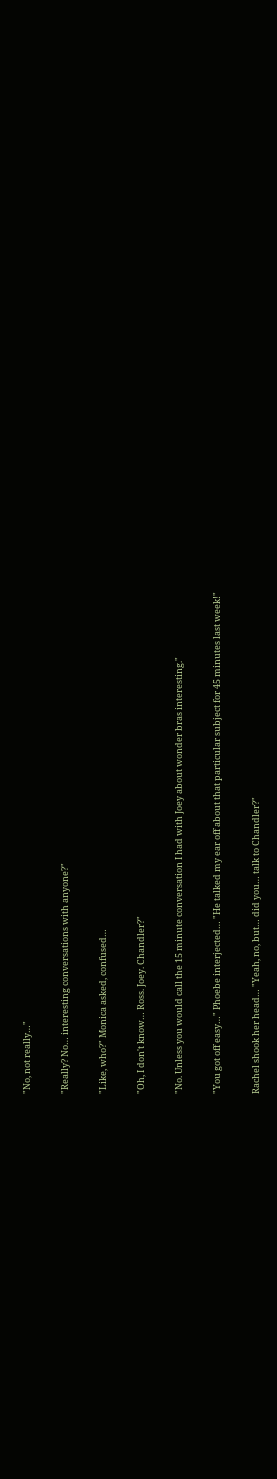"No, not really…"

"Really? No… interesting conversations with anyone?"

"Like, who?" Monica asked, confused…

"Oh, I don't know… Ross. Joey. Chandler?"

"No. Unless you would call the 15 minute conversation I had with Joey about wonder bras interesting."

"You got off easy…" Phoebe interjected… "He talked my ear off about that particular subject for 45 minutes last week!"

Rachel shook her head… "Yeah, no, but… did you… talk to Chandler?"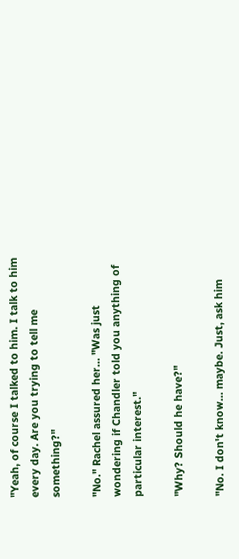"Yeah, of course I talked to him. I talk to him every day. Are you trying to tell me something?"

"No." Rachel assured her… "Was just wondering if Chandler told you anything of particular interest."

"Why? Should he have?"

"No. I don't know… maybe. Just, ask him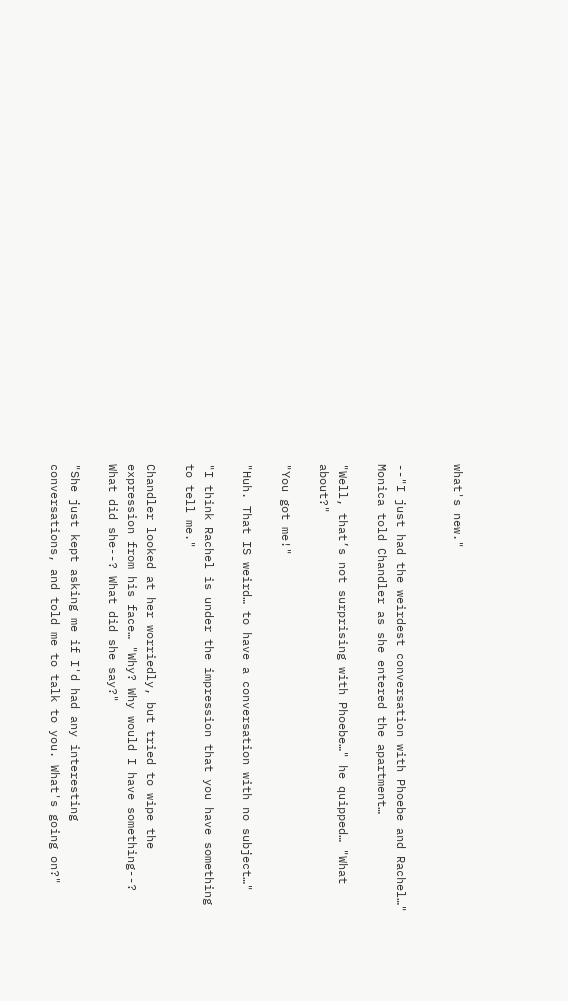what's new."


--"I just had the weirdest conversation with Phoebe and Rachel…" Monica told Chandler as she entered the apartment…

"Well, that’s not surprising with Phoebe…" he quipped… "What about?"

"You got me!"

"Huh. That IS weird… to have a conversation with no subject…"

"I think Rachel is under the impression that you have something to tell me."

Chandler looked at her worriedly, but tried to wipe the expression from his face… "Why? Why would I have something--? What did she--? What did she say?"

"She just kept asking me if I'd had any interesting conversations, and told me to talk to you. What's going on?"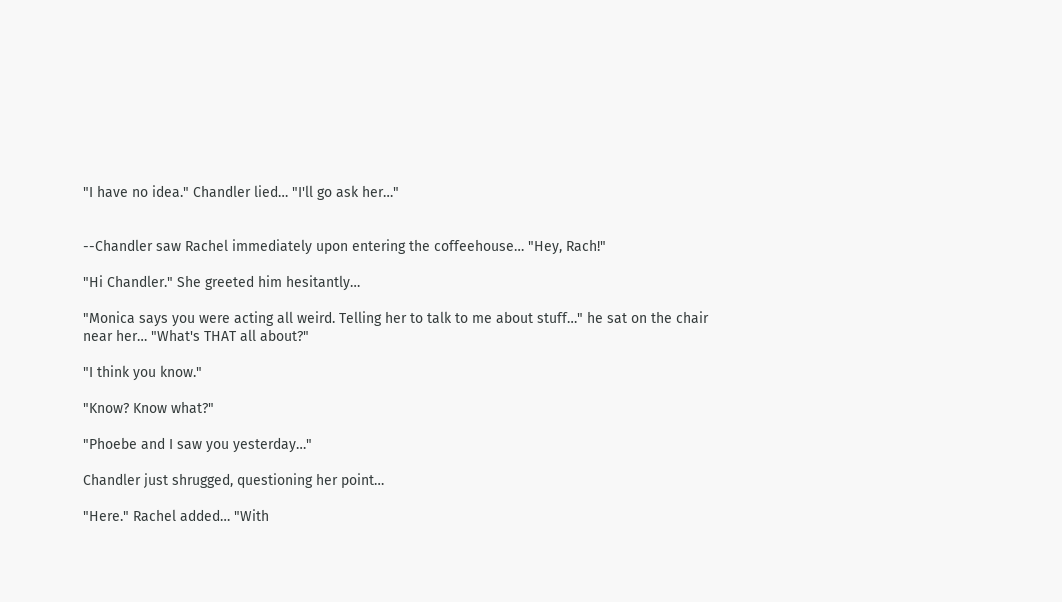"I have no idea." Chandler lied… "I'll go ask her…"


--Chandler saw Rachel immediately upon entering the coffeehouse… "Hey, Rach!"

"Hi Chandler." She greeted him hesitantly…

"Monica says you were acting all weird. Telling her to talk to me about stuff…" he sat on the chair near her… "What's THAT all about?"

"I think you know."

"Know? Know what?"

"Phoebe and I saw you yesterday…"

Chandler just shrugged, questioning her point…

"Here." Rachel added… "With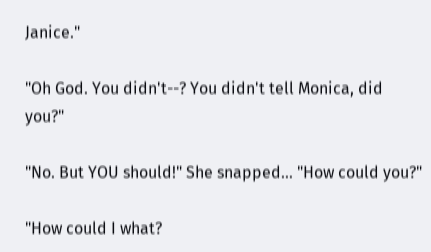Janice."

"Oh God. You didn't--? You didn't tell Monica, did you?"

"No. But YOU should!" She snapped… "How could you?"

"How could I what?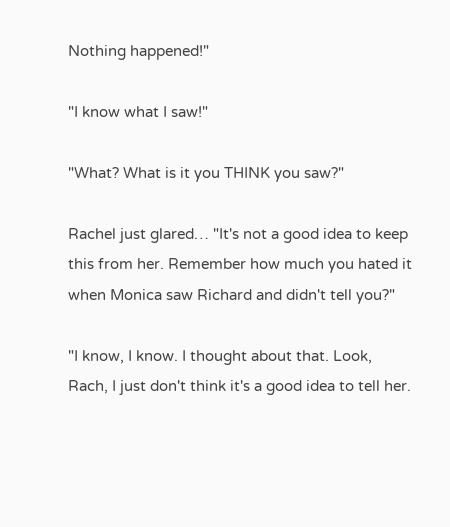Nothing happened!"

"I know what I saw!"

"What? What is it you THINK you saw?"

Rachel just glared… "It's not a good idea to keep this from her. Remember how much you hated it when Monica saw Richard and didn't tell you?"

"I know, I know. I thought about that. Look, Rach, I just don't think it's a good idea to tell her.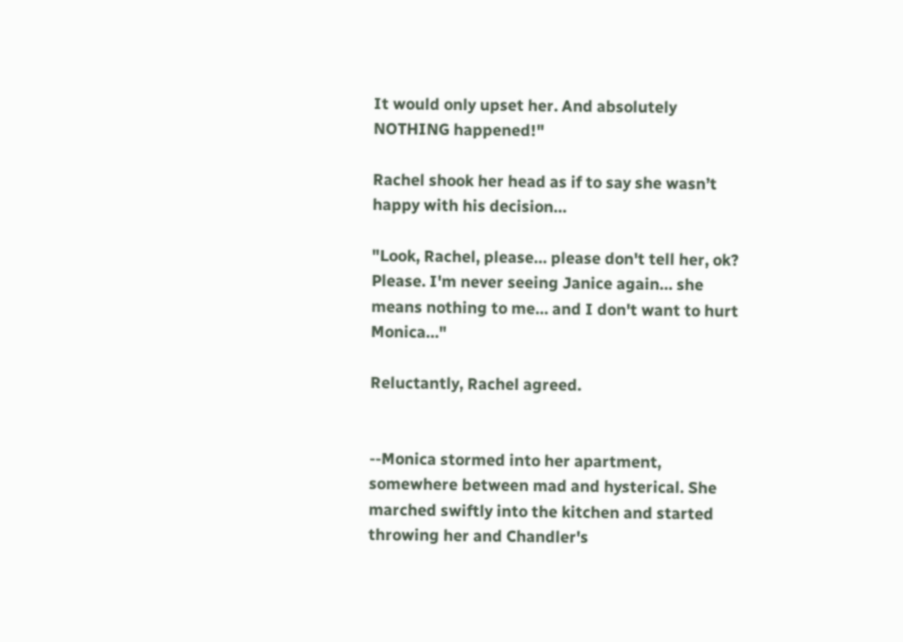It would only upset her. And absolutely NOTHING happened!"

Rachel shook her head as if to say she wasn’t happy with his decision…

"Look, Rachel, please… please don't tell her, ok? Please. I'm never seeing Janice again… she means nothing to me… and I don't want to hurt Monica…"

Reluctantly, Rachel agreed.


--Monica stormed into her apartment, somewhere between mad and hysterical. She marched swiftly into the kitchen and started throwing her and Chandler's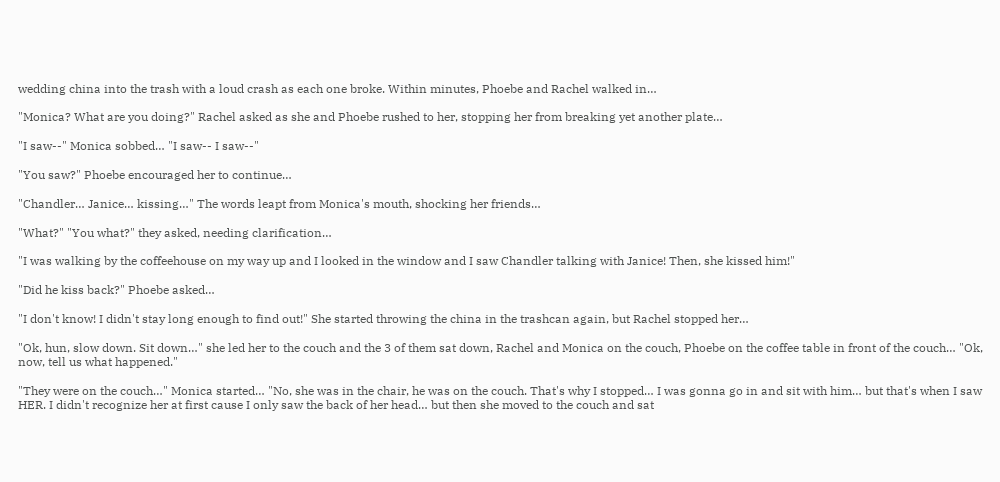wedding china into the trash with a loud crash as each one broke. Within minutes, Phoebe and Rachel walked in…

"Monica? What are you doing?" Rachel asked as she and Phoebe rushed to her, stopping her from breaking yet another plate…

"I saw--" Monica sobbed… "I saw-- I saw--"

"You saw?" Phoebe encouraged her to continue…

"Chandler… Janice… kissing…" The words leapt from Monica's mouth, shocking her friends…

"What?" "You what?" they asked, needing clarification…

"I was walking by the coffeehouse on my way up and I looked in the window and I saw Chandler talking with Janice! Then, she kissed him!"

"Did he kiss back?" Phoebe asked…

"I don't know! I didn't stay long enough to find out!" She started throwing the china in the trashcan again, but Rachel stopped her…

"Ok, hun, slow down. Sit down…" she led her to the couch and the 3 of them sat down, Rachel and Monica on the couch, Phoebe on the coffee table in front of the couch… "Ok, now, tell us what happened."

"They were on the couch…" Monica started… "No, she was in the chair, he was on the couch. That's why I stopped… I was gonna go in and sit with him… but that's when I saw HER. I didn't recognize her at first cause I only saw the back of her head… but then she moved to the couch and sat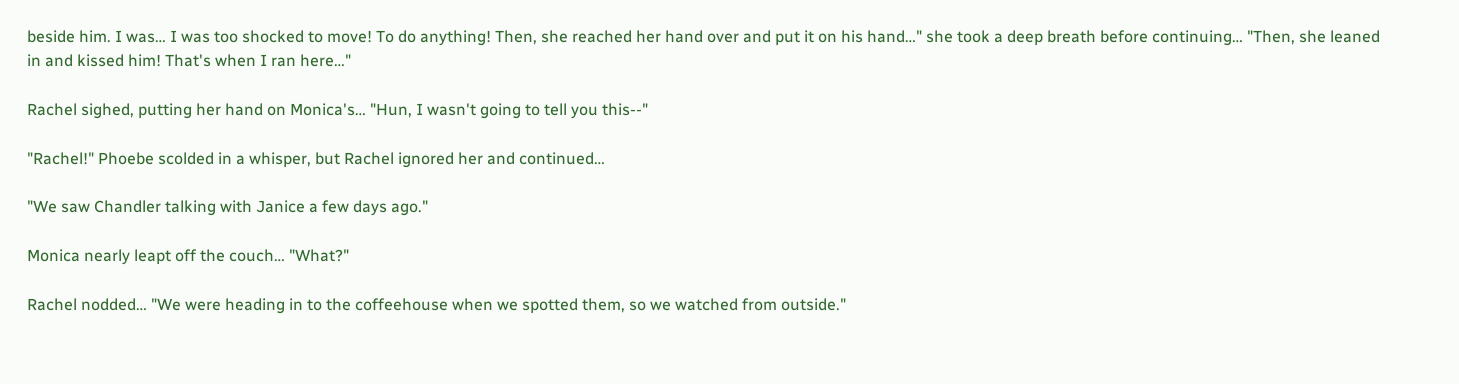beside him. I was… I was too shocked to move! To do anything! Then, she reached her hand over and put it on his hand…" she took a deep breath before continuing… "Then, she leaned in and kissed him! That's when I ran here…"

Rachel sighed, putting her hand on Monica's… "Hun, I wasn't going to tell you this--"

"Rachel!" Phoebe scolded in a whisper, but Rachel ignored her and continued…

"We saw Chandler talking with Janice a few days ago."

Monica nearly leapt off the couch… "What?"

Rachel nodded… "We were heading in to the coffeehouse when we spotted them, so we watched from outside."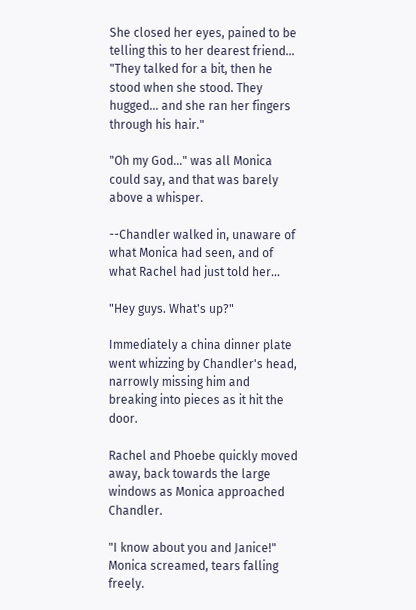She closed her eyes, pained to be telling this to her dearest friend… "They talked for a bit, then he stood when she stood. They hugged… and she ran her fingers through his hair."

"Oh my God…" was all Monica could say, and that was barely above a whisper.

--Chandler walked in, unaware of what Monica had seen, and of what Rachel had just told her…

"Hey guys. What's up?"

Immediately a china dinner plate went whizzing by Chandler's head, narrowly missing him and breaking into pieces as it hit the door.

Rachel and Phoebe quickly moved away, back towards the large windows as Monica approached Chandler.

"I know about you and Janice!" Monica screamed, tears falling freely.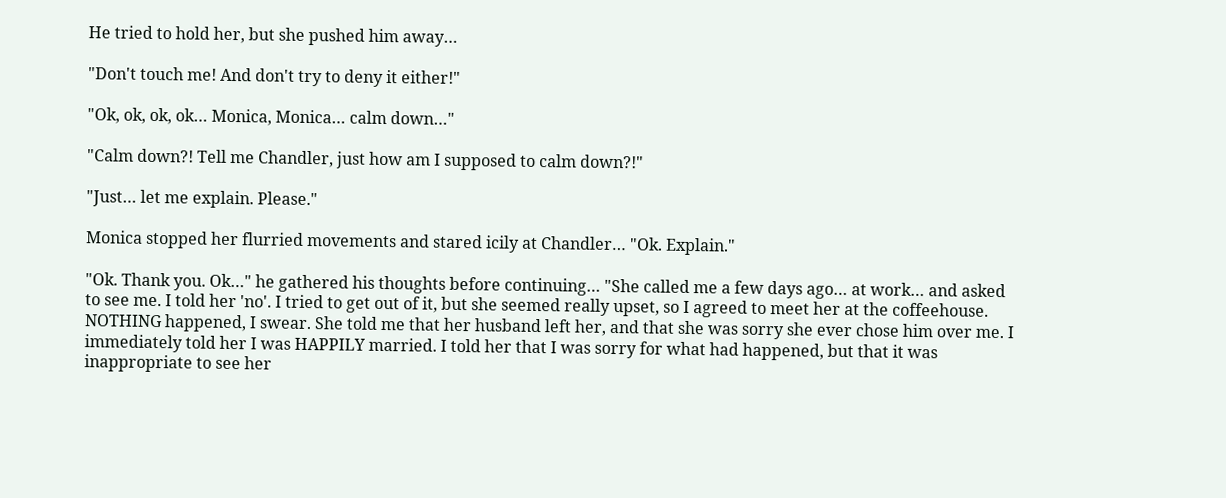He tried to hold her, but she pushed him away…

"Don't touch me! And don't try to deny it either!"

"Ok, ok, ok, ok… Monica, Monica… calm down…"

"Calm down?! Tell me Chandler, just how am I supposed to calm down?!"

"Just… let me explain. Please."

Monica stopped her flurried movements and stared icily at Chandler… "Ok. Explain."

"Ok. Thank you. Ok…" he gathered his thoughts before continuing… "She called me a few days ago… at work… and asked to see me. I told her 'no'. I tried to get out of it, but she seemed really upset, so I agreed to meet her at the coffeehouse. NOTHING happened, I swear. She told me that her husband left her, and that she was sorry she ever chose him over me. I immediately told her I was HAPPILY married. I told her that I was sorry for what had happened, but that it was inappropriate to see her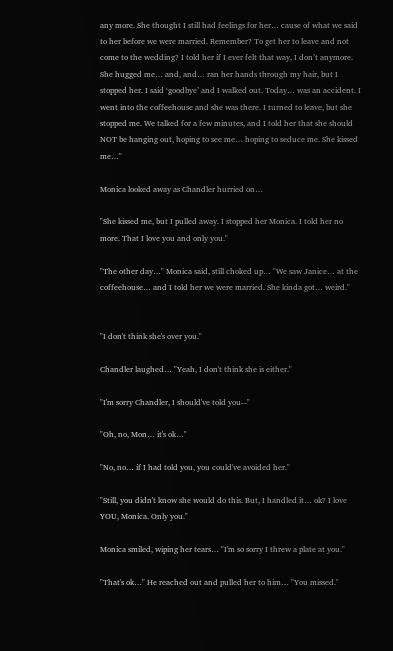any more. She thought I still had feelings for her… cause of what we said to her before we were married. Remember? To get her to leave and not come to the wedding? I told her if I ever felt that way, I don’t anymore. She hugged me… and, and… ran her hands through my hair, but I stopped her. I said ‘goodbye’ and I walked out. Today… was an accident. I went into the coffeehouse and she was there. I turned to leave, but she stopped me. We talked for a few minutes, and I told her that she should NOT be hanging out, hoping to see me… hoping to seduce me. She kissed me…"

Monica looked away as Chandler hurried on…

"She kissed me, but I pulled away. I stopped her Monica. I told her no more. That I love you and only you."

"The other day…" Monica said, still choked up… "We saw Janice… at the coffeehouse… and I told her we were married. She kinda got… weird."


"I don't think she's over you."

Chandler laughed… "Yeah, I don't think she is either."

"I'm sorry Chandler, I should've told you--"

"Oh, no, Mon… it's ok…"

"No, no… if I had told you, you could've avoided her."

"Still, you didn't know she would do this. But, I handled it… ok? I love YOU, Monica. Only you."

Monica smiled, wiping her tears… "I'm so sorry I threw a plate at you."

"That's ok…" He reached out and pulled her to him… "You missed."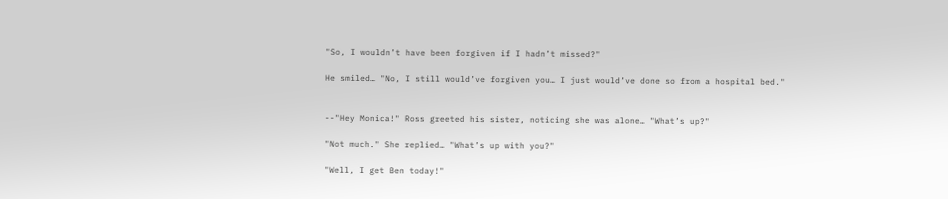"So, I wouldn’t have been forgiven if I hadn’t missed?"

He smiled… "No, I still would’ve forgiven you… I just would’ve done so from a hospital bed."


--"Hey Monica!" Ross greeted his sister, noticing she was alone… "What’s up?"

"Not much." She replied… "What’s up with you?"

"Well, I get Ben today!"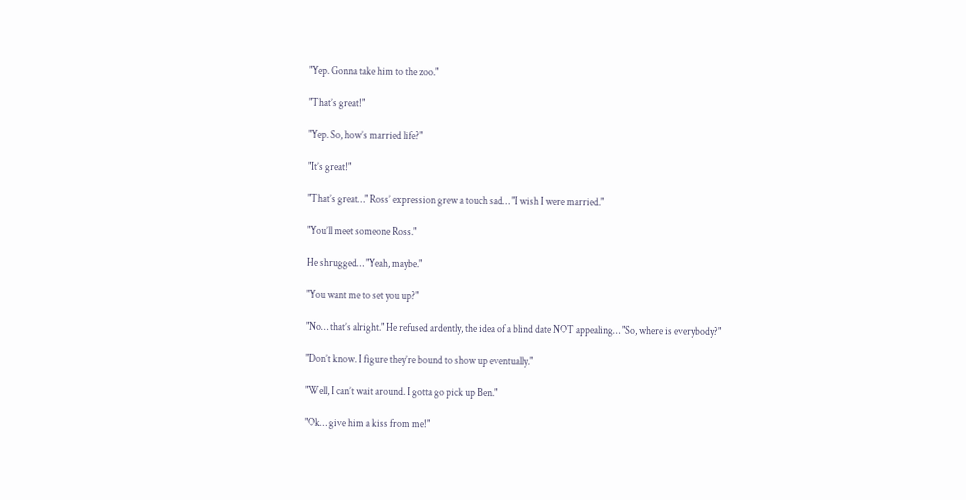"Yep. Gonna take him to the zoo."

"That’s great!"

"Yep. So, how’s married life?"

"It’s great!"

"That’s great…" Ross’ expression grew a touch sad… "I wish I were married."

"You’ll meet someone Ross."

He shrugged… "Yeah, maybe."

"You want me to set you up?"

"No… that’s alright." He refused ardently, the idea of a blind date NOT appealing… "So, where is everybody?"

"Don’t know. I figure they’re bound to show up eventually."

"Well, I can’t wait around. I gotta go pick up Ben."

"Ok… give him a kiss from me!"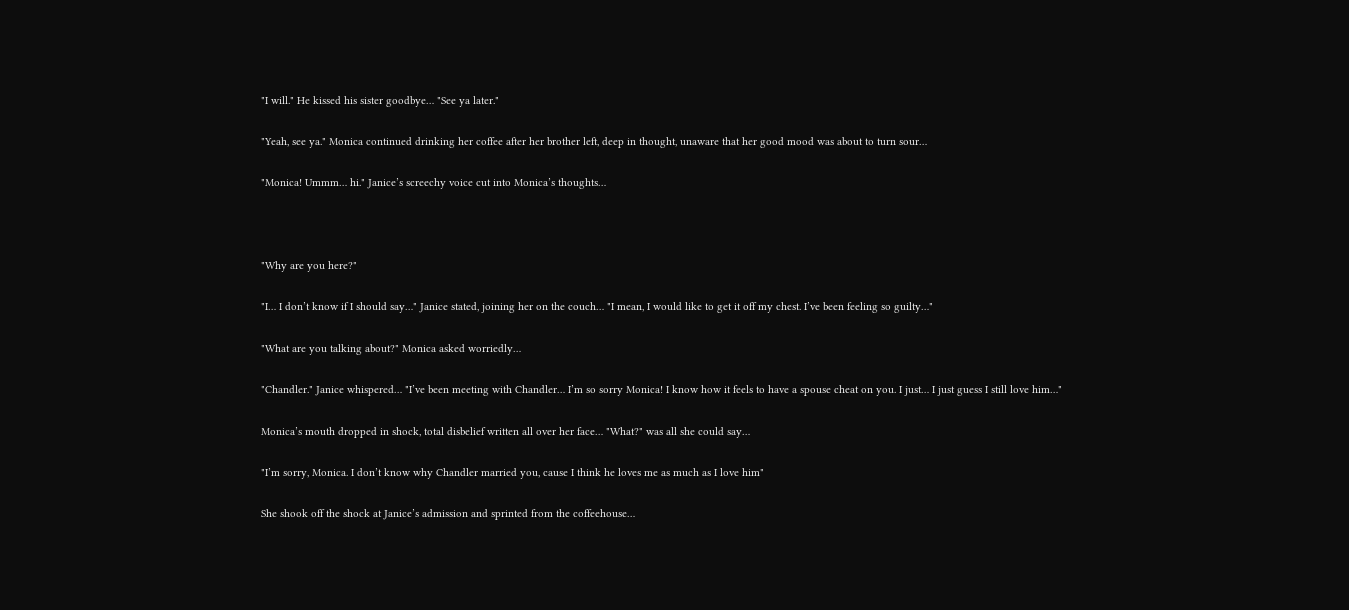"I will." He kissed his sister goodbye… "See ya later."

"Yeah, see ya." Monica continued drinking her coffee after her brother left, deep in thought, unaware that her good mood was about to turn sour…

"Monica! Ummm… hi." Janice’s screechy voice cut into Monica’s thoughts…



"Why are you here?"

"I… I don’t know if I should say…" Janice stated, joining her on the couch… "I mean, I would like to get it off my chest. I’ve been feeling so guilty…"

"What are you talking about?" Monica asked worriedly…

"Chandler." Janice whispered… "I’ve been meeting with Chandler… I’m so sorry Monica! I know how it feels to have a spouse cheat on you. I just… I just guess I still love him…"

Monica’s mouth dropped in shock, total disbelief written all over her face… "What?" was all she could say…

"I’m sorry, Monica. I don’t know why Chandler married you, cause I think he loves me as much as I love him"

She shook off the shock at Janice’s admission and sprinted from the coffeehouse…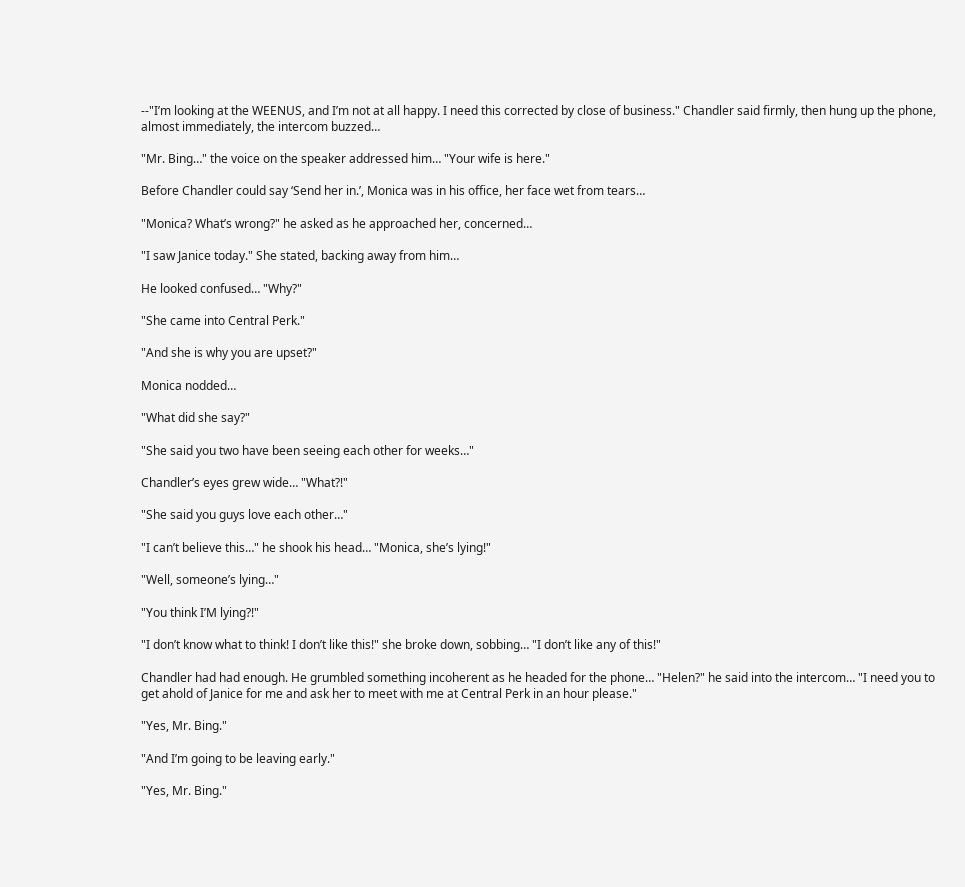--"I’m looking at the WEENUS, and I’m not at all happy. I need this corrected by close of business." Chandler said firmly, then hung up the phone, almost immediately, the intercom buzzed…

"Mr. Bing…" the voice on the speaker addressed him… "Your wife is here."

Before Chandler could say ‘Send her in.’, Monica was in his office, her face wet from tears…

"Monica? What’s wrong?" he asked as he approached her, concerned…

"I saw Janice today." She stated, backing away from him…

He looked confused… "Why?"

"She came into Central Perk."

"And she is why you are upset?"

Monica nodded…

"What did she say?"

"She said you two have been seeing each other for weeks…"

Chandler’s eyes grew wide… "What?!"

"She said you guys love each other…"

"I can’t believe this…" he shook his head… "Monica, she’s lying!"

"Well, someone’s lying…"

"You think I’M lying?!"

"I don’t know what to think! I don’t like this!" she broke down, sobbing… "I don’t like any of this!"

Chandler had had enough. He grumbled something incoherent as he headed for the phone… "Helen?" he said into the intercom… "I need you to get ahold of Janice for me and ask her to meet with me at Central Perk in an hour please."

"Yes, Mr. Bing."

"And I’m going to be leaving early."

"Yes, Mr. Bing."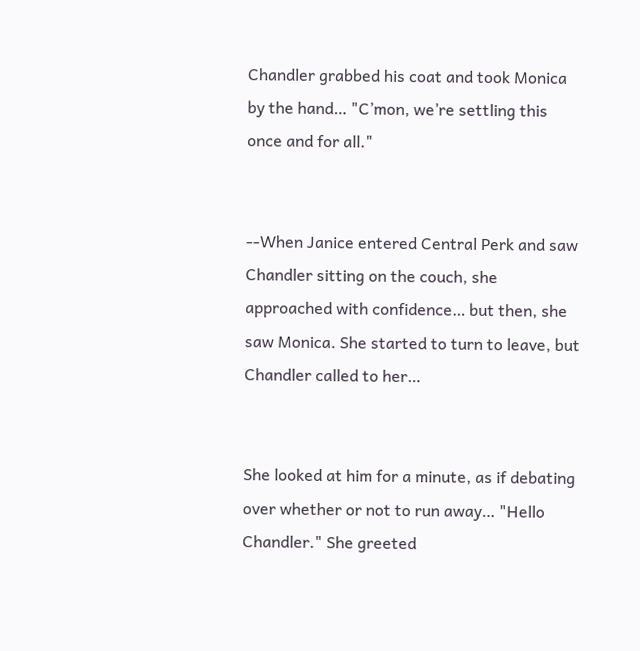Chandler grabbed his coat and took Monica by the hand… "C’mon, we’re settling this once and for all."


--When Janice entered Central Perk and saw Chandler sitting on the couch, she approached with confidence… but then, she saw Monica. She started to turn to leave, but Chandler called to her…


She looked at him for a minute, as if debating over whether or not to run away… "Hello Chandler." She greeted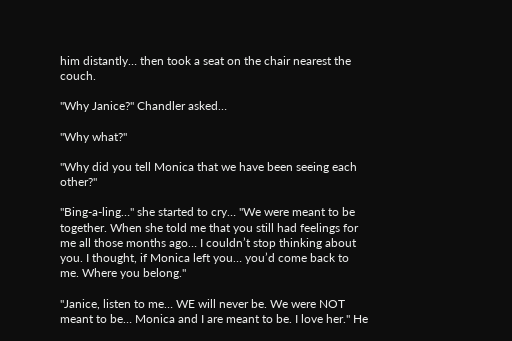him distantly… then took a seat on the chair nearest the couch.

"Why Janice?" Chandler asked…

"Why what?"

"Why did you tell Monica that we have been seeing each other?"

"Bing-a-ling…" she started to cry… "We were meant to be together. When she told me that you still had feelings for me all those months ago… I couldn’t stop thinking about you. I thought, if Monica left you… you’d come back to me. Where you belong."

"Janice, listen to me… WE will never be. We were NOT meant to be… Monica and I are meant to be. I love her." He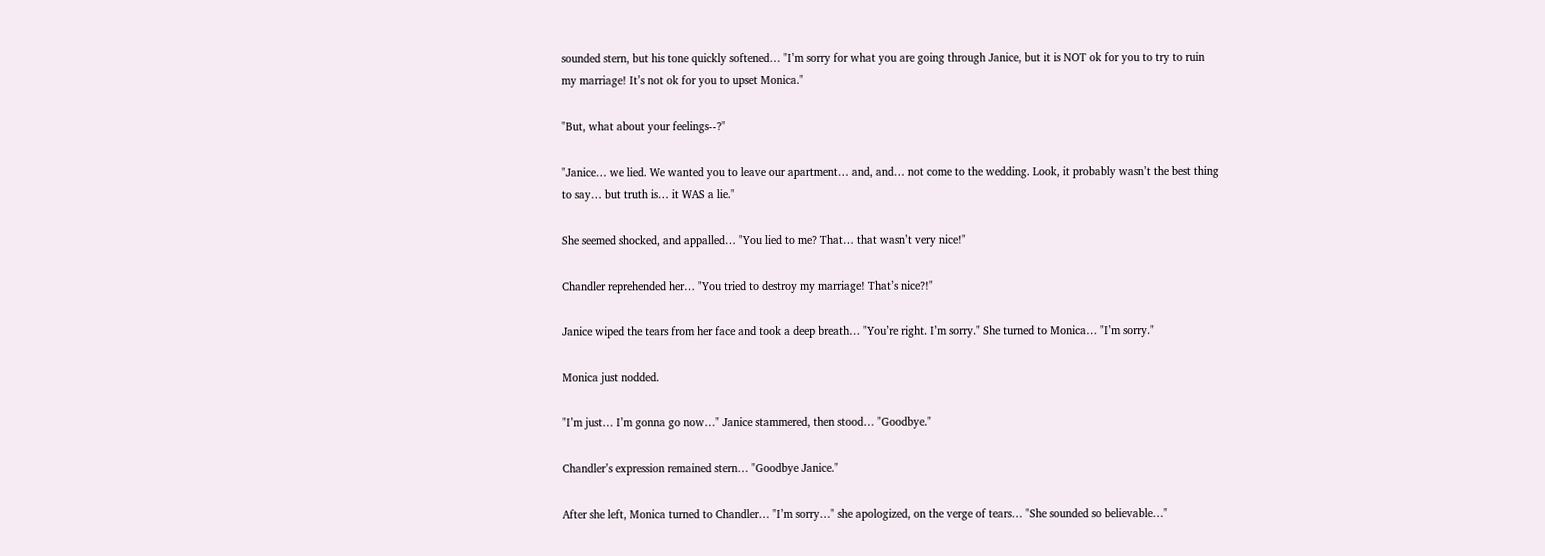sounded stern, but his tone quickly softened… "I’m sorry for what you are going through Janice, but it is NOT ok for you to try to ruin my marriage! It’s not ok for you to upset Monica."

"But, what about your feelings--?"

"Janice… we lied. We wanted you to leave our apartment… and, and… not come to the wedding. Look, it probably wasn’t the best thing to say… but truth is… it WAS a lie."

She seemed shocked, and appalled… "You lied to me? That… that wasn’t very nice!"

Chandler reprehended her… "You tried to destroy my marriage! That’s nice?!"

Janice wiped the tears from her face and took a deep breath… "You’re right. I’m sorry." She turned to Monica… "I’m sorry."

Monica just nodded.

"I’m just… I’m gonna go now…" Janice stammered, then stood… "Goodbye."

Chandler’s expression remained stern… "Goodbye Janice."

After she left, Monica turned to Chandler… "I’m sorry…" she apologized, on the verge of tears… "She sounded so believable…"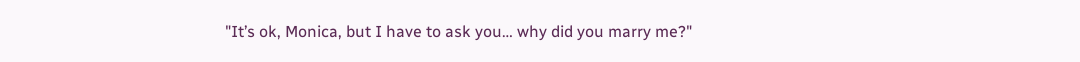"It’s ok, Monica, but I have to ask you… why did you marry me?"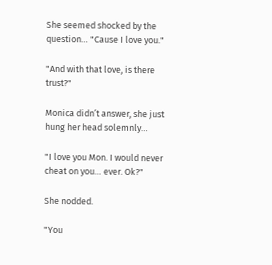She seemed shocked by the question… "Cause I love you."

"And with that love, is there trust?"

Monica didn’t answer, she just hung her head solemnly…

"I love you Mon. I would never cheat on you… ever. Ok?"

She nodded.

"You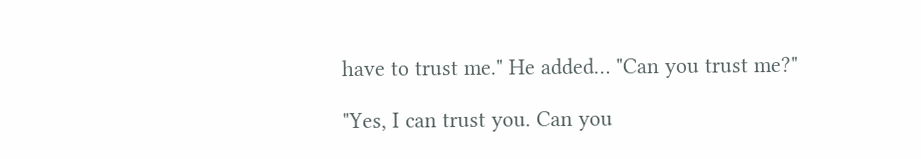have to trust me." He added… "Can you trust me?"

"Yes, I can trust you. Can you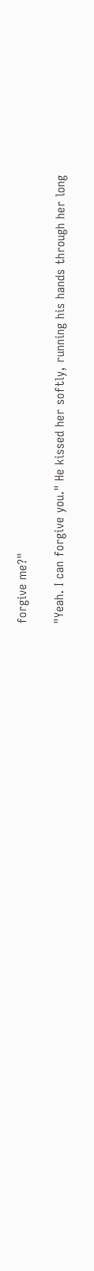forgive me?"

"Yeah. I can forgive you." He kissed her softly, running his hands through her long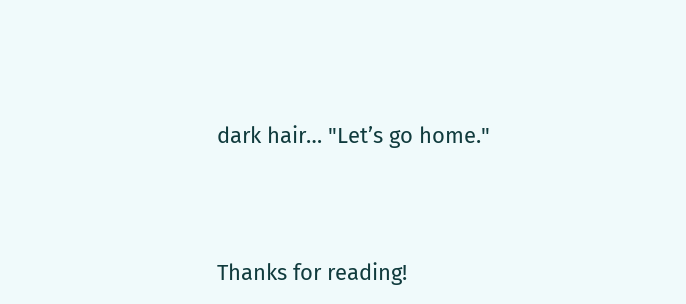dark hair… "Let’s go home."




Thanks for reading!